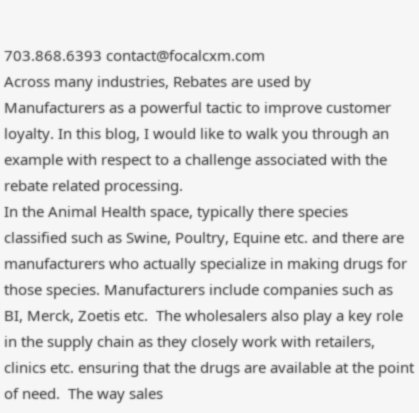703.868.6393 contact@focalcxm.com
Across many industries, Rebates are used by Manufacturers as a powerful tactic to improve customer loyalty. In this blog, I would like to walk you through an example with respect to a challenge associated with the rebate related processing.
In the Animal Health space, typically there species classified such as Swine, Poultry, Equine etc. and there are manufacturers who actually specialize in making drugs for those species. Manufacturers include companies such as BI, Merck, Zoetis etc.  The wholesalers also play a key role in the supply chain as they closely work with retailers, clinics etc. ensuring that the drugs are available at the point of need.  The way sales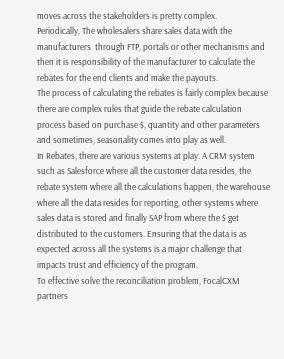moves across the stakeholders is pretty complex.
Periodically, The wholesalers share sales data with the manufacturers  through FTP, portals or other mechanisms and then it is responsibility of the manufacturer to calculate the rebates for the end clients and make the payouts.
The process of calculating the rebates is fairly complex because there are complex rules that guide the rebate calculation process based on purchase $, quantity and other parameters and sometimes, seasonality comes into play as well.
In Rebates, there are various systems at play. A CRM system such as Salesforce where all the customer data resides, the rebate system where all the calculations happen, the warehouse where all the data resides for reporting, other systems where sales data is stored and finally SAP from where the $ get distributed to the customers. Ensuring that the data is as expected across all the systems is a major challenge that impacts trust and efficiency of the program.
To effective solve the reconciliation problem, FocalCXM partners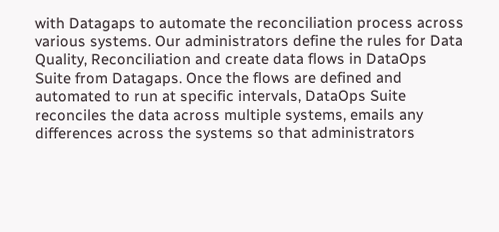with Datagaps to automate the reconciliation process across various systems. Our administrators define the rules for Data Quality, Reconciliation and create data flows in DataOps Suite from Datagaps. Once the flows are defined and automated to run at specific intervals, DataOps Suite reconciles the data across multiple systems, emails any differences across the systems so that administrators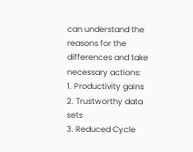can understand the reasons for the differences and take necessary actions:
1. Productivity gains
2. Trustworthy data sets
3. Reduced Cycle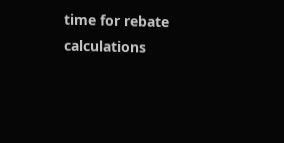time for rebate calculations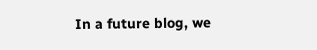In a future blog, we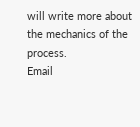will write more about the mechanics of the process.
Email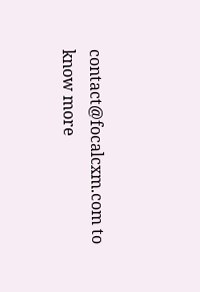contact@focalcxm.com to know more